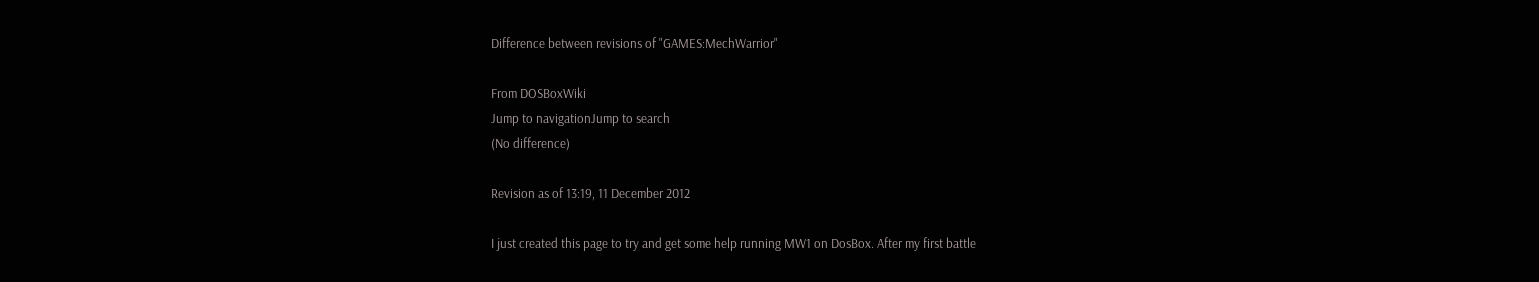Difference between revisions of "GAMES:MechWarrior"

From DOSBoxWiki
Jump to navigationJump to search
(No difference)

Revision as of 13:19, 11 December 2012

I just created this page to try and get some help running MW1 on DosBox. After my first battle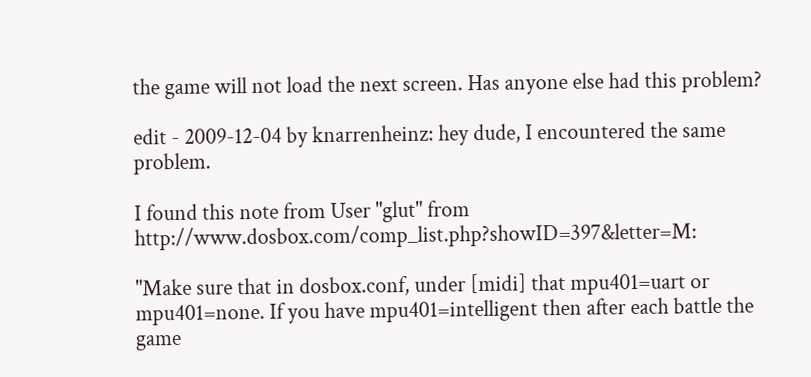the game will not load the next screen. Has anyone else had this problem?

edit - 2009-12-04 by knarrenheinz: hey dude, I encountered the same problem.

I found this note from User "glut" from http://www.dosbox.com/comp_list.php?showID=397&letter=M:

"Make sure that in dosbox.conf, under [midi] that mpu401=uart or mpu401=none. If you have mpu401=intelligent then after each battle the game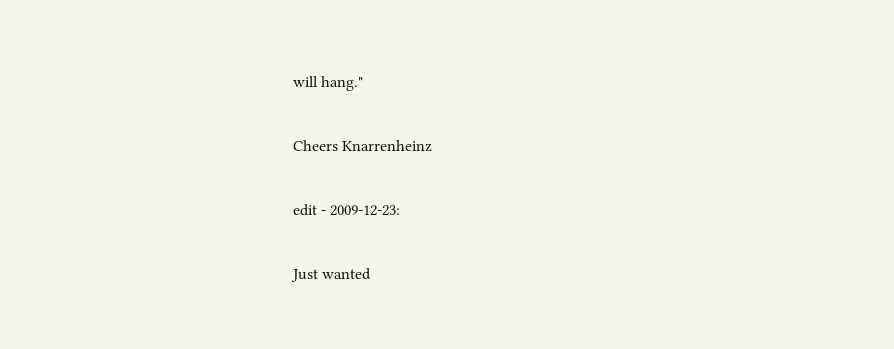will hang."

Cheers Knarrenheinz

edit - 2009-12-23:

Just wanted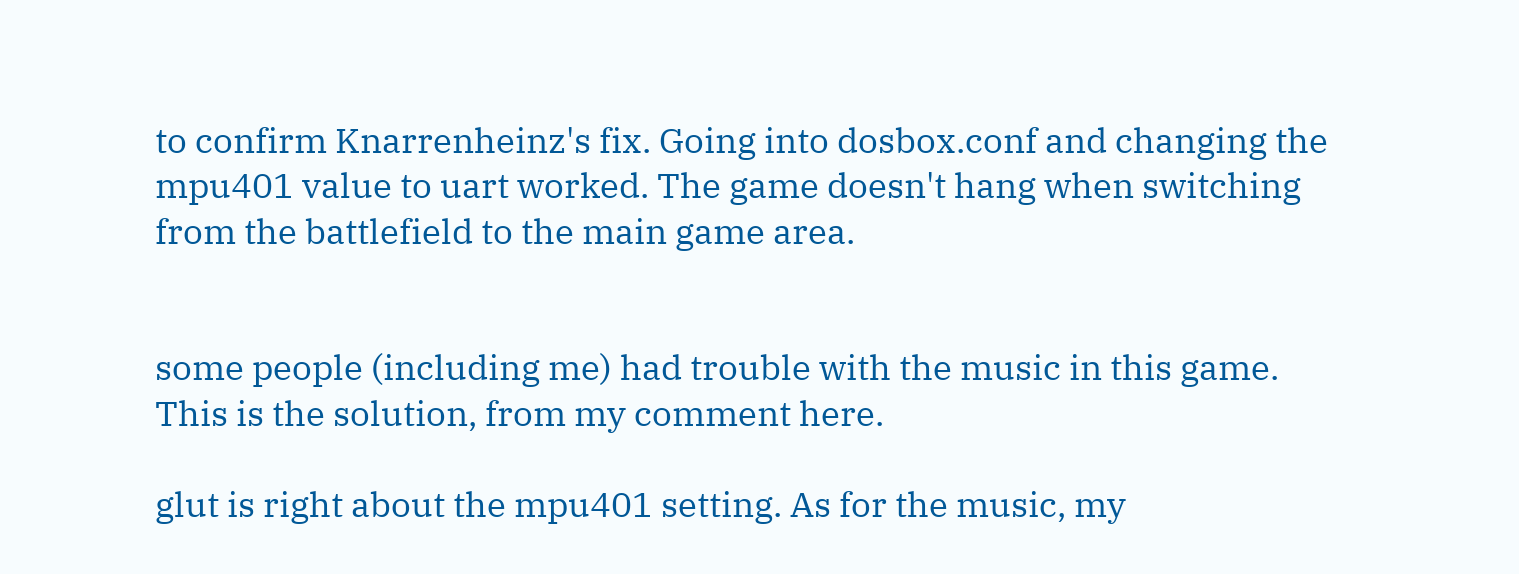to confirm Knarrenheinz's fix. Going into dosbox.conf and changing the mpu401 value to uart worked. The game doesn't hang when switching from the battlefield to the main game area.


some people (including me) had trouble with the music in this game. This is the solution, from my comment here.

glut is right about the mpu401 setting. As for the music, my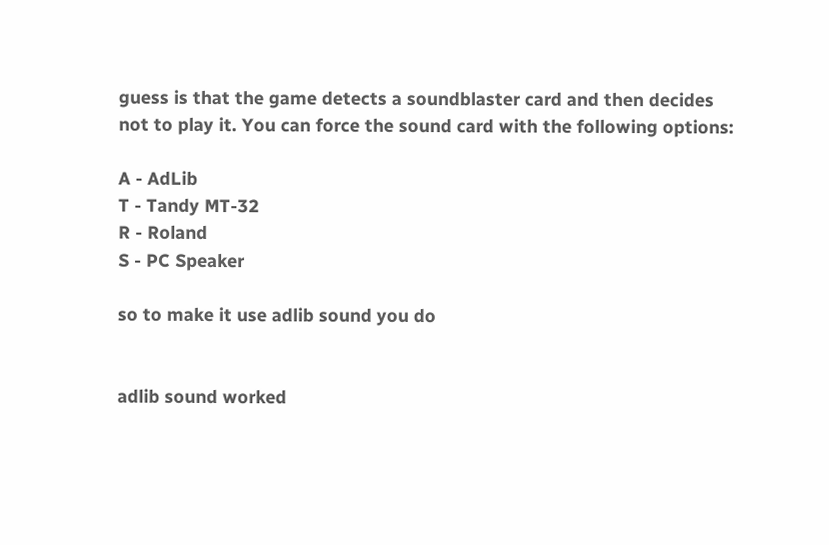guess is that the game detects a soundblaster card and then decides not to play it. You can force the sound card with the following options:

A - AdLib
T - Tandy MT-32
R - Roland
S - PC Speaker

so to make it use adlib sound you do


adlib sound worked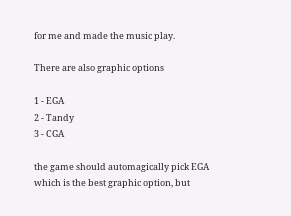for me and made the music play.

There are also graphic options

1 - EGA
2 - Tandy
3 - CGA

the game should automagically pick EGA which is the best graphic option, but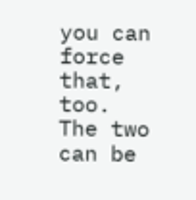you can force that, too. The two can be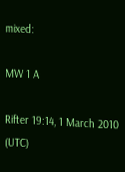mixed:

MW 1 A

Rifter 19:14, 1 March 2010 (UTC)